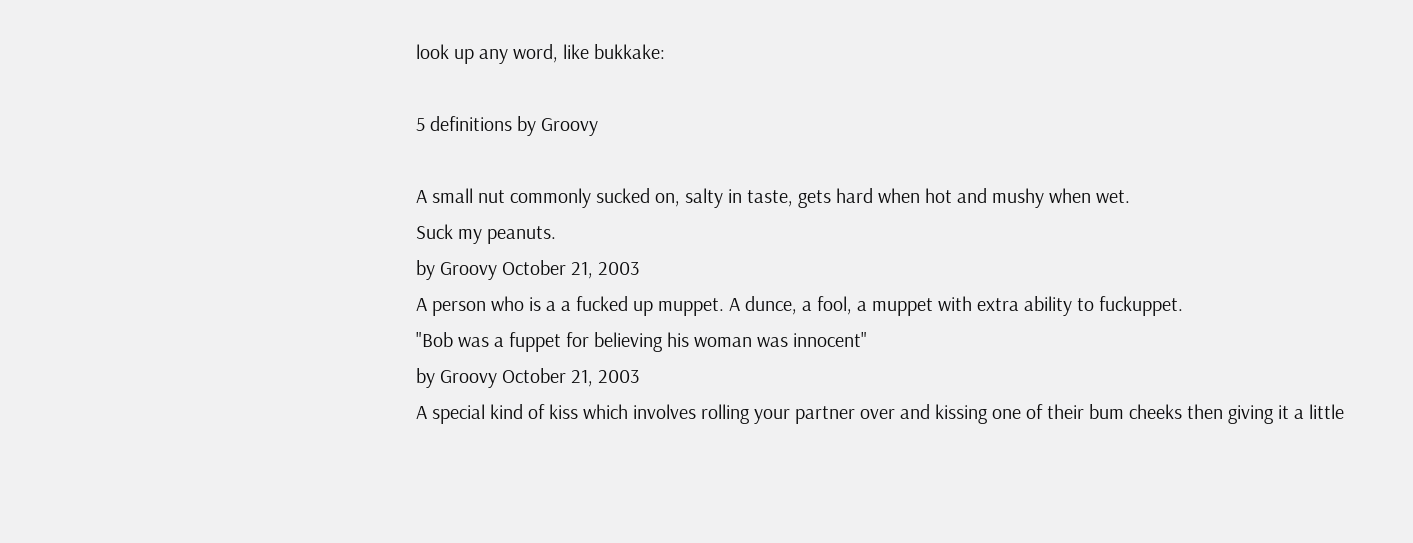look up any word, like bukkake:

5 definitions by Groovy

A small nut commonly sucked on, salty in taste, gets hard when hot and mushy when wet.
Suck my peanuts.
by Groovy October 21, 2003
A person who is a a fucked up muppet. A dunce, a fool, a muppet with extra ability to fuckuppet.
"Bob was a fuppet for believing his woman was innocent"
by Groovy October 21, 2003
A special kind of kiss which involves rolling your partner over and kissing one of their bum cheeks then giving it a little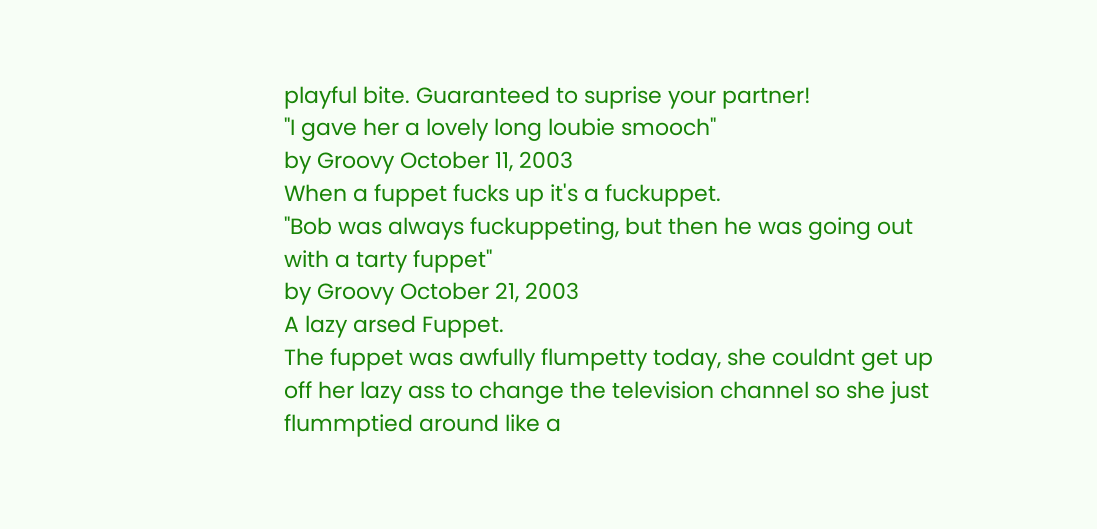playful bite. Guaranteed to suprise your partner!
"I gave her a lovely long loubie smooch"
by Groovy October 11, 2003
When a fuppet fucks up it's a fuckuppet.
"Bob was always fuckuppeting, but then he was going out with a tarty fuppet"
by Groovy October 21, 2003
A lazy arsed Fuppet.
The fuppet was awfully flumpetty today, she couldnt get up off her lazy ass to change the television channel so she just flummptied around like a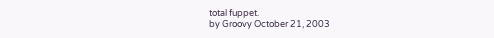total fuppet.
by Groovy October 21, 2003